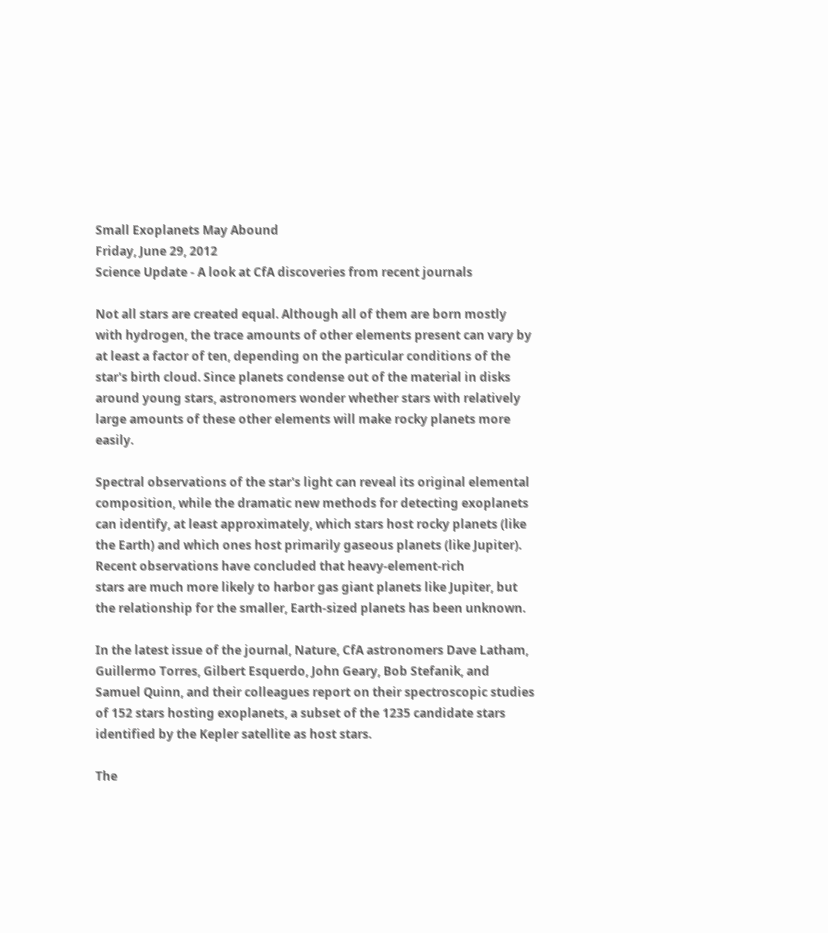Small Exoplanets May Abound
Friday, June 29, 2012
Science Update - A look at CfA discoveries from recent journals

Not all stars are created equal. Although all of them are born mostly with hydrogen, the trace amounts of other elements present can vary by at least a factor of ten, depending on the particular conditions of the star's birth cloud. Since planets condense out of the material in disks
around young stars, astronomers wonder whether stars with relatively large amounts of these other elements will make rocky planets more easily.

Spectral observations of the star's light can reveal its original elemental composition, while the dramatic new methods for detecting exoplanets can identify, at least approximately, which stars host rocky planets (like the Earth) and which ones host primarily gaseous planets (like Jupiter). Recent observations have concluded that heavy-element-rich
stars are much more likely to harbor gas giant planets like Jupiter, but the relationship for the smaller, Earth-sized planets has been unknown.

In the latest issue of the journal, Nature, CfA astronomers Dave Latham, Guillermo Torres, Gilbert Esquerdo, John Geary, Bob Stefanik, and Samuel Quinn, and their colleagues report on their spectroscopic studies of 152 stars hosting exoplanets, a subset of the 1235 candidate stars identified by the Kepler satellite as host stars.

The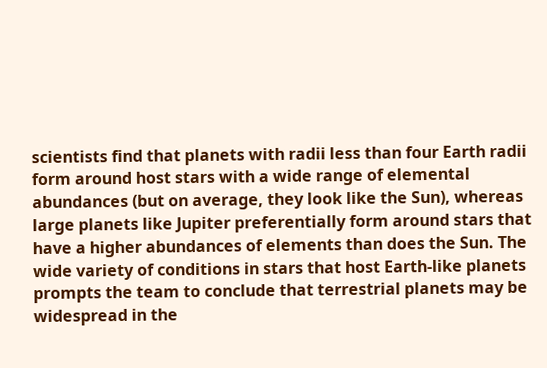scientists find that planets with radii less than four Earth radii form around host stars with a wide range of elemental abundances (but on average, they look like the Sun), whereas large planets like Jupiter preferentially form around stars that have a higher abundances of elements than does the Sun. The wide variety of conditions in stars that host Earth-like planets prompts the team to conclude that terrestrial planets may be widespread in the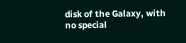disk of the Galaxy, with no special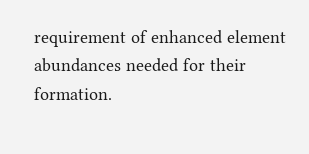requirement of enhanced element abundances needed for their formation.